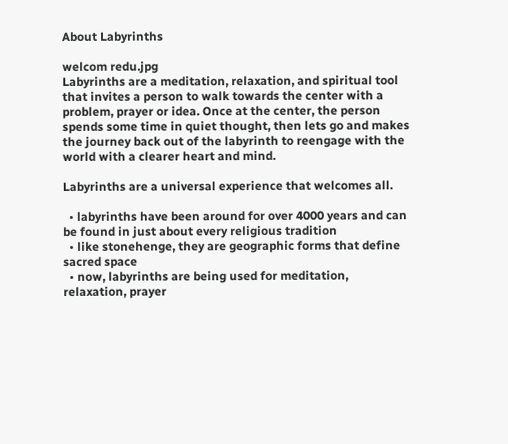About Labyrinths

welcom redu.jpg
Labyrinths are a meditation, relaxation, and spiritual tool that invites a person to walk towards the center with a problem, prayer or idea. Once at the center, the person spends some time in quiet thought, then lets go and makes the journey back out of the labyrinth to reengage with the world with a clearer heart and mind.

Labyrinths are a universal experience that welcomes all.

  • labyrinths have been around for over 4000 years and can be found in just about every religious tradition
  • like stonehenge, they are geographic forms that define sacred space
  • now, labyrinths are being used for meditation, relaxation, prayer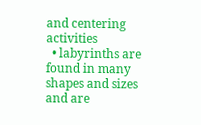and centering activities
  • labyrinths are found in many shapes and sizes and are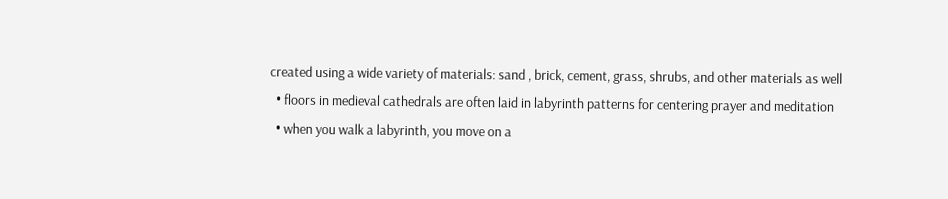created using a wide variety of materials: sand , brick, cement, grass, shrubs, and other materials as well
  • floors in medieval cathedrals are often laid in labyrinth patterns for centering prayer and meditation
  • when you walk a labyrinth, you move on a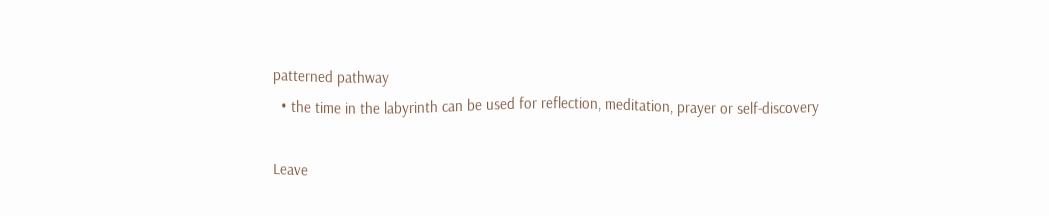patterned pathway
  • the time in the labyrinth can be used for reflection, meditation, prayer or self-discovery

Leave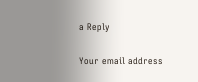a Reply

Your email address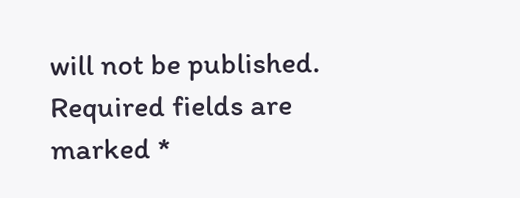will not be published. Required fields are marked *